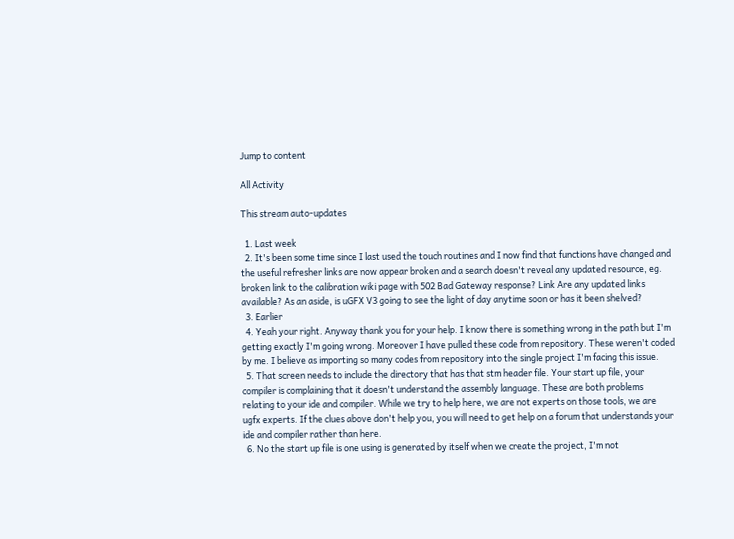Jump to content

All Activity

This stream auto-updates

  1. Last week
  2. It's been some time since I last used the touch routines and I now find that functions have changed and the useful refresher links are now appear broken and a search doesn't reveal any updated resource, eg. broken link to the calibration wiki page with 502 Bad Gateway response? Link Are any updated links available? As an aside, is uGFX V3 going to see the light of day anytime soon or has it been shelved?
  3. Earlier
  4. Yeah your right. Anyway thank you for your help. I know there is something wrong in the path but I'm getting exactly I'm going wrong. Moreover I have pulled these code from repository. These weren't coded by me. I believe as importing so many codes from repository into the single project I'm facing this issue.
  5. That screen needs to include the directory that has that stm header file. Your start up file, your compiler is complaining that it doesn't understand the assembly language. These are both problems relating to your ide and compiler. While we try to help here, we are not experts on those tools, we are ugfx experts. If the clues above don't help you, you will need to get help on a forum that understands your ide and compiler rather than here.
  6. No the start up file is one using is generated by itself when we create the project, I'm not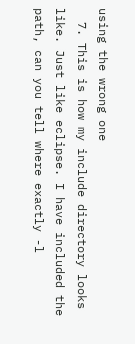using the wrong one
  7. This is how my include directory looks like. Just like eclipse. I have included the path, can you tell where exactly -l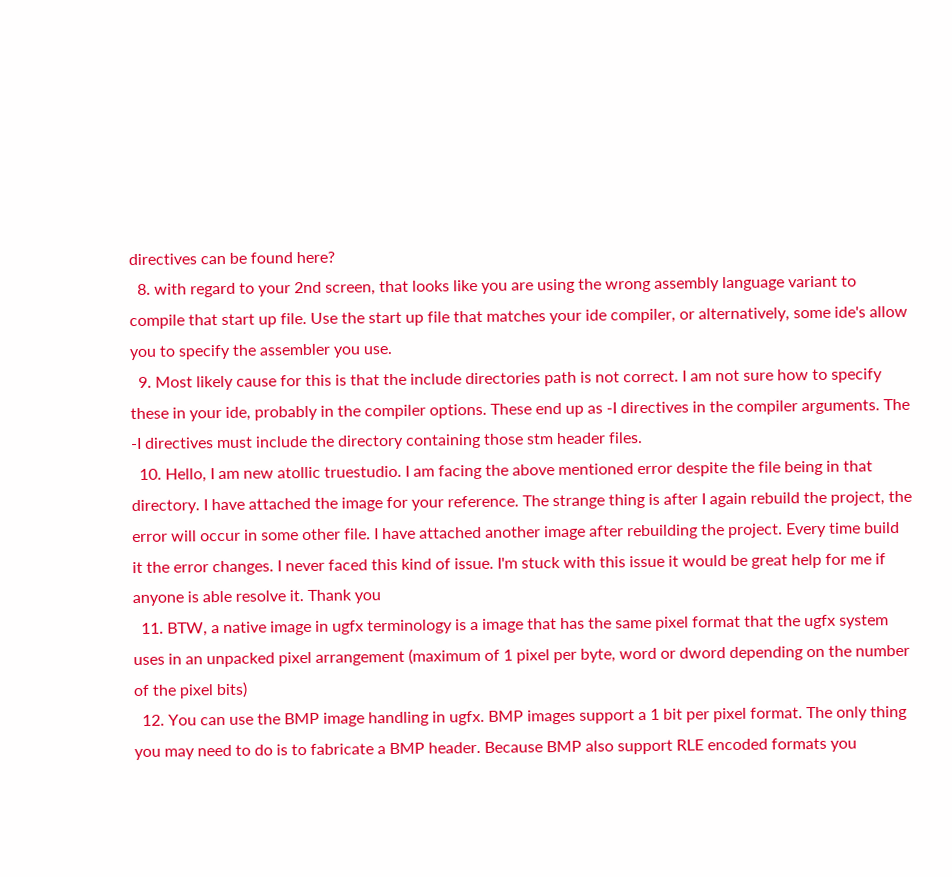directives can be found here?
  8. with regard to your 2nd screen, that looks like you are using the wrong assembly language variant to compile that start up file. Use the start up file that matches your ide compiler, or alternatively, some ide's allow you to specify the assembler you use.
  9. Most likely cause for this is that the include directories path is not correct. I am not sure how to specify these in your ide, probably in the compiler options. These end up as -I directives in the compiler arguments. The -I directives must include the directory containing those stm header files.
  10. Hello, I am new atollic truestudio. I am facing the above mentioned error despite the file being in that directory. I have attached the image for your reference. The strange thing is after I again rebuild the project, the error will occur in some other file. I have attached another image after rebuilding the project. Every time build it the error changes. I never faced this kind of issue. I'm stuck with this issue it would be great help for me if anyone is able resolve it. Thank you
  11. BTW, a native image in ugfx terminology is a image that has the same pixel format that the ugfx system uses in an unpacked pixel arrangement (maximum of 1 pixel per byte, word or dword depending on the number of the pixel bits)
  12. You can use the BMP image handling in ugfx. BMP images support a 1 bit per pixel format. The only thing you may need to do is to fabricate a BMP header. Because BMP also support RLE encoded formats you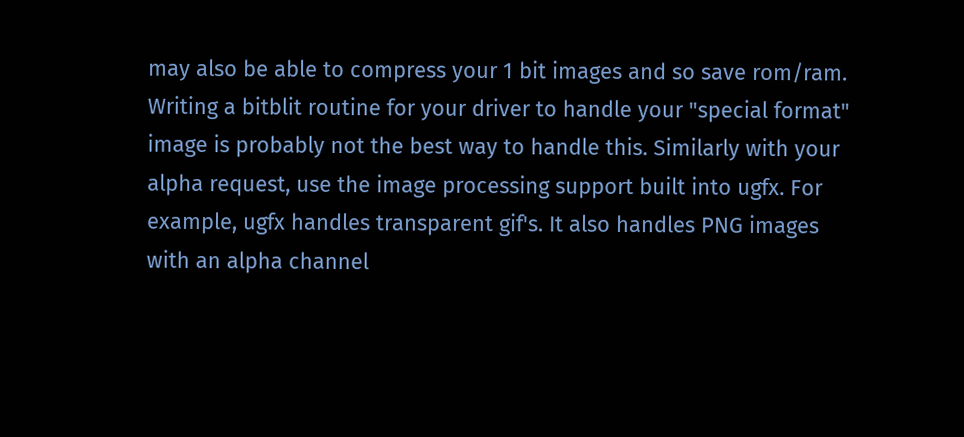may also be able to compress your 1 bit images and so save rom/ram. Writing a bitblit routine for your driver to handle your "special format" image is probably not the best way to handle this. Similarly with your alpha request, use the image processing support built into ugfx. For example, ugfx handles transparent gif's. It also handles PNG images with an alpha channel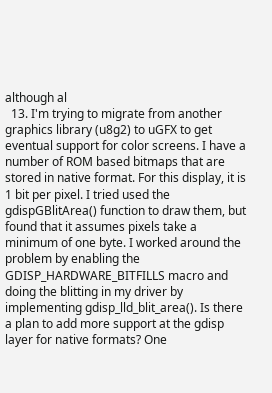although al
  13. I'm trying to migrate from another graphics library (u8g2) to uGFX to get eventual support for color screens. I have a number of ROM based bitmaps that are stored in native format. For this display, it is 1 bit per pixel. I tried used the gdispGBlitArea() function to draw them, but found that it assumes pixels take a minimum of one byte. I worked around the problem by enabling the GDISP_HARDWARE_BITFILLS macro and doing the blitting in my driver by implementing gdisp_lld_blit_area(). Is there a plan to add more support at the gdisp layer for native formats? One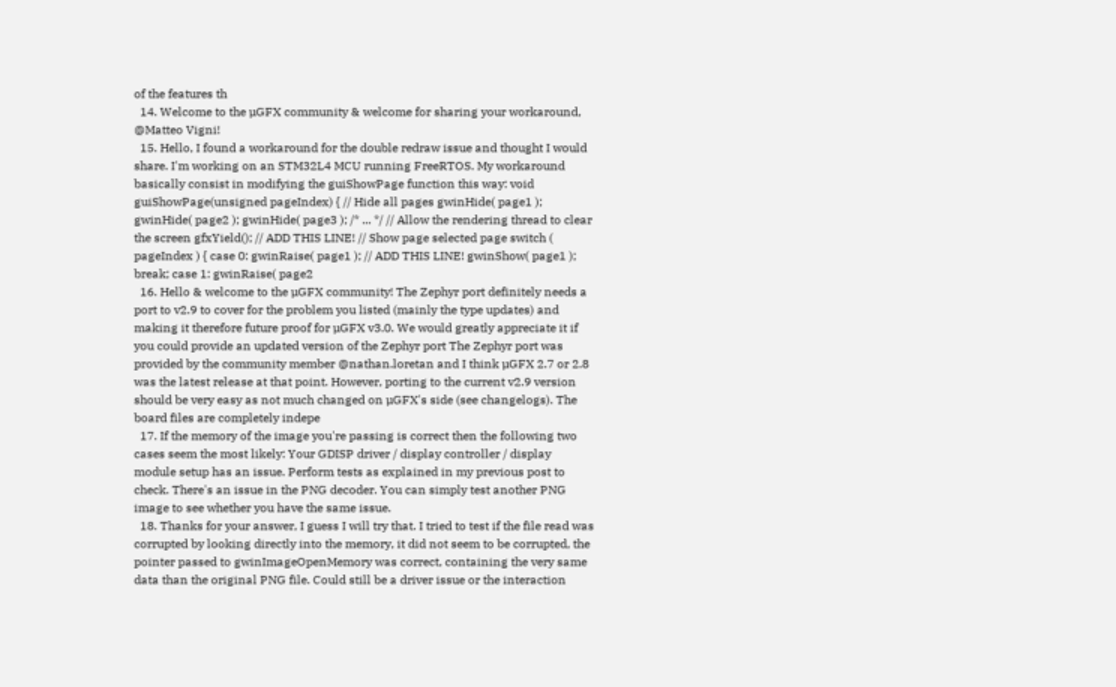of the features th
  14. Welcome to the µGFX community & welcome for sharing your workaround, @Matteo Vigni!
  15. Hello, I found a workaround for the double redraw issue and thought I would share. I'm working on an STM32L4 MCU running FreeRTOS. My workaround basically consist in modifying the guiShowPage function this way: void guiShowPage(unsigned pageIndex) { // Hide all pages gwinHide( page1 ); gwinHide( page2 ); gwinHide( page3 ); /* ... */ // Allow the rendering thread to clear the screen gfxYield(); // ADD THIS LINE! // Show page selected page switch ( pageIndex ) { case 0: gwinRaise( page1 ); // ADD THIS LINE! gwinShow( page1 ); break; case 1: gwinRaise( page2
  16. Hello & welcome to the µGFX community! The Zephyr port definitely needs a port to v2.9 to cover for the problem you listed (mainly the type updates) and making it therefore future proof for µGFX v3.0. We would greatly appreciate it if you could provide an updated version of the Zephyr port The Zephyr port was provided by the community member @nathan.loretan and I think µGFX 2.7 or 2.8 was the latest release at that point. However, porting to the current v2.9 version should be very easy as not much changed on µGFX's side (see changelogs). The board files are completely indepe
  17. If the memory of the image you're passing is correct then the following two cases seem the most likely: Your GDISP driver / display controller / display module setup has an issue. Perform tests as explained in my previous post to check. There's an issue in the PNG decoder. You can simply test another PNG image to see whether you have the same issue.
  18. Thanks for your answer, I guess I will try that. I tried to test if the file read was corrupted by looking directly into the memory, it did not seem to be corrupted, the pointer passed to gwinImageOpenMemory was correct, containing the very same data than the original PNG file. Could still be a driver issue or the interaction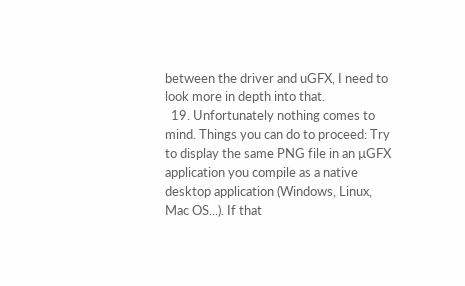between the driver and uGFX, I need to look more in depth into that.
  19. Unfortunately nothing comes to mind. Things you can do to proceed: Try to display the same PNG file in an µGFX application you compile as a native desktop application (Windows, Linux, Mac OS...). If that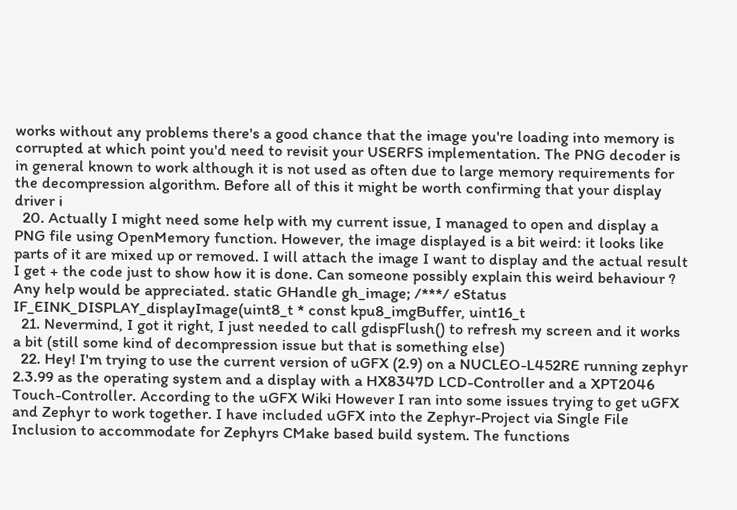works without any problems there's a good chance that the image you're loading into memory is corrupted at which point you'd need to revisit your USERFS implementation. The PNG decoder is in general known to work although it is not used as often due to large memory requirements for the decompression algorithm. Before all of this it might be worth confirming that your display driver i
  20. Actually I might need some help with my current issue, I managed to open and display a PNG file using OpenMemory function. However, the image displayed is a bit weird: it looks like parts of it are mixed up or removed. I will attach the image I want to display and the actual result I get + the code just to show how it is done. Can someone possibly explain this weird behaviour ? Any help would be appreciated. static GHandle gh_image; /***/ eStatus IF_EINK_DISPLAY_displayImage(uint8_t * const kpu8_imgBuffer, uint16_t
  21. Nevermind, I got it right, I just needed to call gdispFlush() to refresh my screen and it works a bit (still some kind of decompression issue but that is something else)
  22. Hey! I'm trying to use the current version of uGFX (2.9) on a NUCLEO-L452RE running zephyr 2.3.99 as the operating system and a display with a HX8347D LCD-Controller and a XPT2046 Touch-Controller. According to the uGFX Wiki However I ran into some issues trying to get uGFX and Zephyr to work together. I have included uGFX into the Zephyr-Project via Single File Inclusion to accommodate for Zephyrs CMake based build system. The functions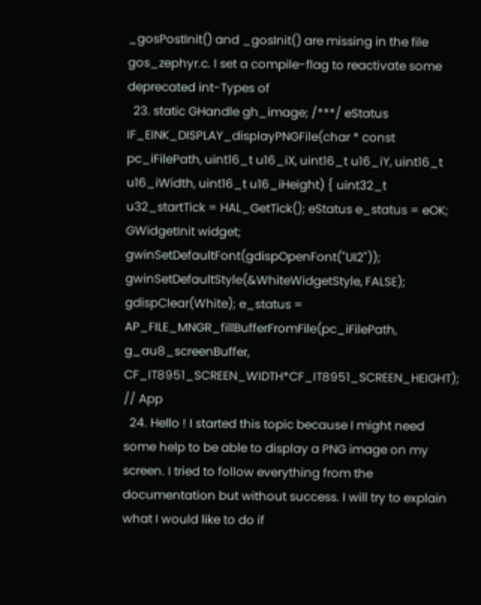_gosPostInit() and _gosInit() are missing in the file gos_zephyr.c. I set a compile-flag to reactivate some deprecated int-Types of
  23. static GHandle gh_image; /***/ eStatus IF_EINK_DISPLAY_displayPNGFile(char * const pc_iFilePath, uint16_t u16_iX, uint16_t u16_iY, uint16_t u16_iWidth, uint16_t u16_iHeight) { uint32_t u32_startTick = HAL_GetTick(); eStatus e_status = eOK; GWidgetInit widget; gwinSetDefaultFont(gdispOpenFont("UI2")); gwinSetDefaultStyle(&WhiteWidgetStyle, FALSE); gdispClear(White); e_status = AP_FILE_MNGR_fillBufferFromFile(pc_iFilePath, g_au8_screenBuffer, CF_IT8951_SCREEN_WIDTH*CF_IT8951_SCREEN_HEIGHT); // App
  24. Hello ! I started this topic because I might need some help to be able to display a PNG image on my screen. I tried to follow everything from the documentation but without success. I will try to explain what I would like to do if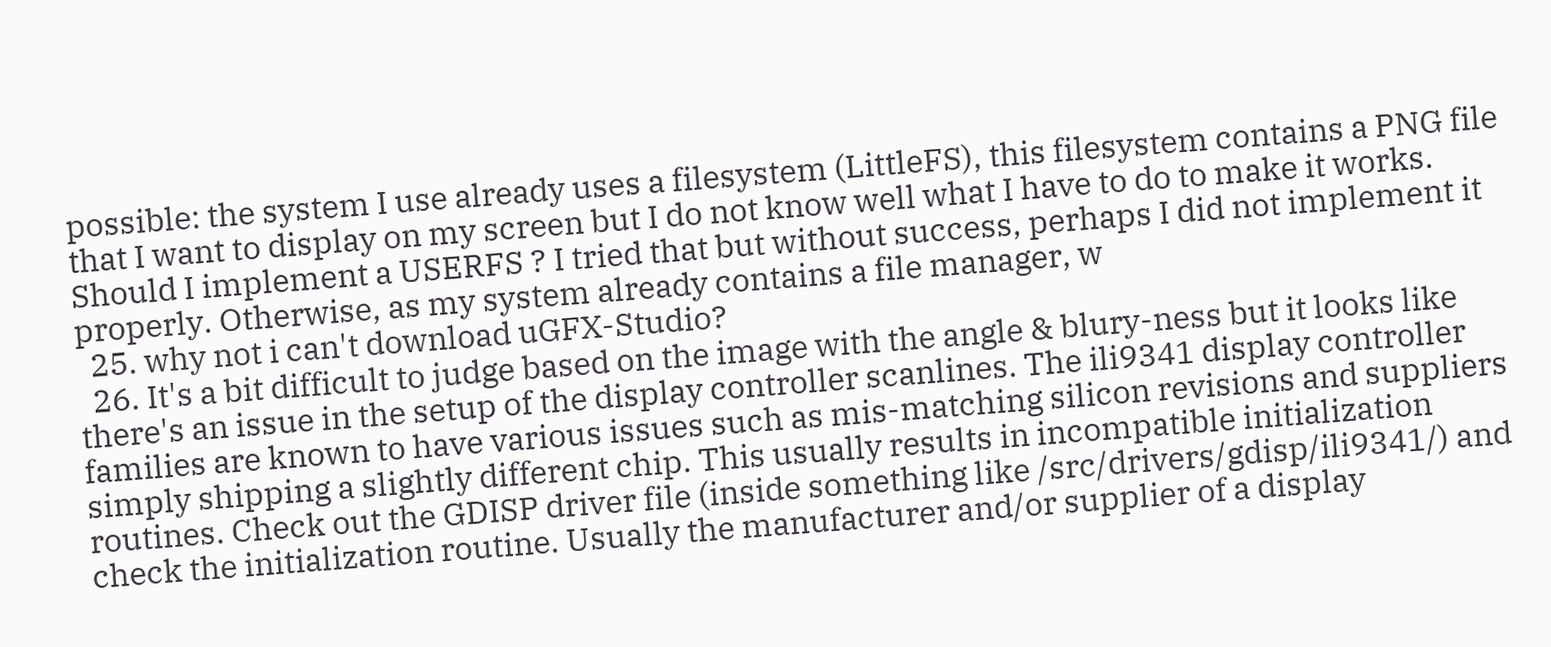possible: the system I use already uses a filesystem (LittleFS), this filesystem contains a PNG file that I want to display on my screen but I do not know well what I have to do to make it works. Should I implement a USERFS ? I tried that but without success, perhaps I did not implement it properly. Otherwise, as my system already contains a file manager, w
  25. why not i can't download uGFX-Studio?
  26. It's a bit difficult to judge based on the image with the angle & blury-ness but it looks like there's an issue in the setup of the display controller scanlines. The ili9341 display controller families are known to have various issues such as mis-matching silicon revisions and suppliers simply shipping a slightly different chip. This usually results in incompatible initialization routines. Check out the GDISP driver file (inside something like /src/drivers/gdisp/ili9341/) and check the initialization routine. Usually the manufacturer and/or supplier of a display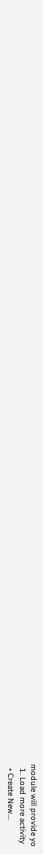module will provide yo
  1. Load more activity
  • Create New...